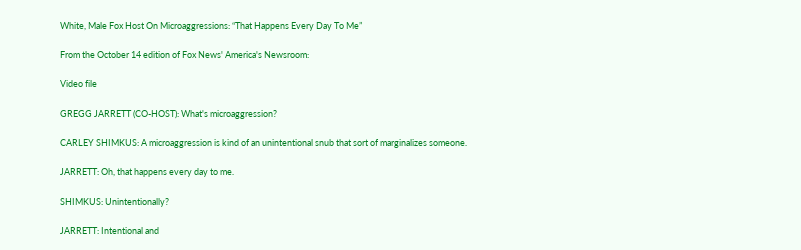White, Male Fox Host On Microaggressions: “That Happens Every Day To Me”

From the October 14 edition of Fox News' America's Newsroom:

Video file

GREGG JARRETT (CO-HOST): What's microaggression?

CARLEY SHIMKUS: A microaggression is kind of an unintentional snub that sort of marginalizes someone.

JARRETT: Oh, that happens every day to me.

SHIMKUS: Unintentionally?

JARRETT: Intentional and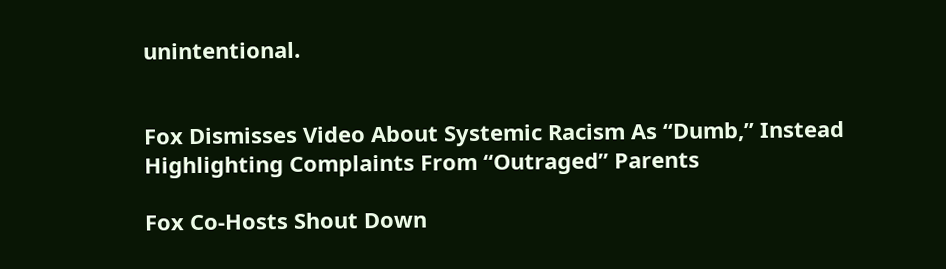unintentional.


Fox Dismisses Video About Systemic Racism As “Dumb,” Instead Highlighting Complaints From “Outraged” Parents

Fox Co-Hosts Shout Down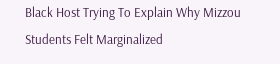Black Host Trying To Explain Why Mizzou Students Felt Marginalized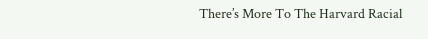There’s More To The Harvard Racial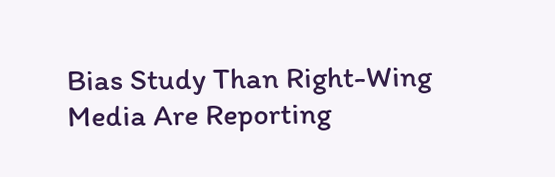Bias Study Than Right-Wing Media Are Reporting